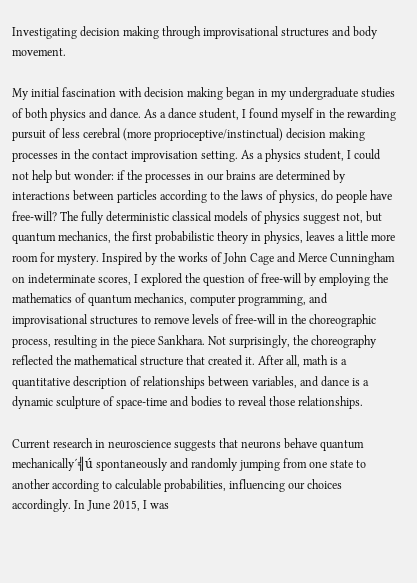Investigating decision making through improvisational structures and body movement.

My initial fascination with decision making began in my undergraduate studies of both physics and dance. As a dance student, I found myself in the rewarding pursuit of less cerebral (more proprioceptive/instinctual) decision making processes in the contact improvisation setting. As a physics student, I could not help but wonder: if the processes in our brains are determined by interactions between particles according to the laws of physics, do people have free-will? The fully deterministic classical models of physics suggest not, but quantum mechanics, the first probabilistic theory in physics, leaves a little more room for mystery. Inspired by the works of John Cage and Merce Cunningham on indeterminate scores, I explored the question of free-will by employing the mathematics of quantum mechanics, computer programming, and improvisational structures to remove levels of free-will in the choreographic process, resulting in the piece Sankhara. Not surprisingly, the choreography reflected the mathematical structure that created it. After all, math is a quantitative description of relationships between variables, and dance is a dynamic sculpture of space-time and bodies to reveal those relationships.

Current research in neuroscience suggests that neurons behave quantum mechanically´╣ú spontaneously and randomly jumping from one state to another according to calculable probabilities, influencing our choices accordingly. In June 2015, I was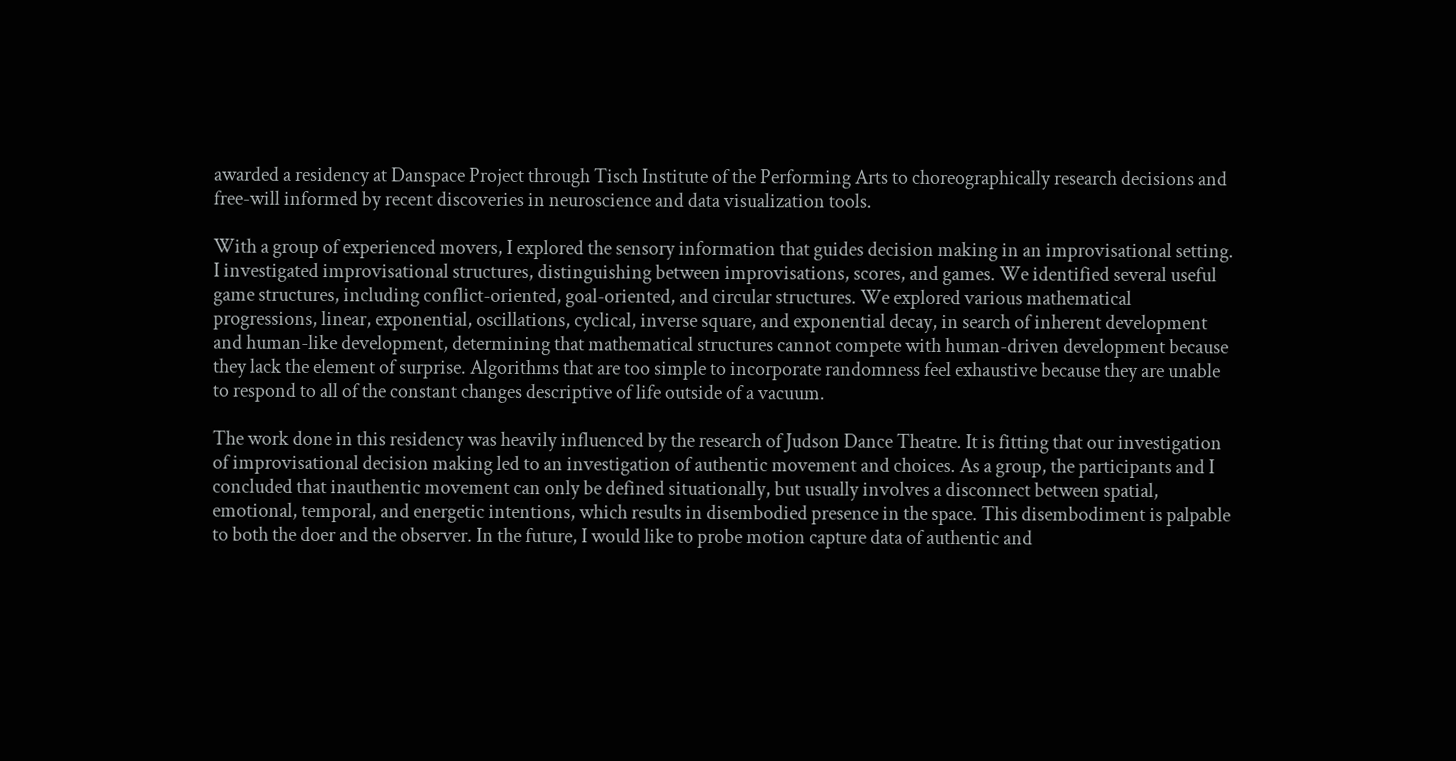awarded a residency at Danspace Project through Tisch Institute of the Performing Arts to choreographically research decisions and free-will informed by recent discoveries in neuroscience and data visualization tools.

With a group of experienced movers, I explored the sensory information that guides decision making in an improvisational setting. I investigated improvisational structures, distinguishing between improvisations, scores, and games. We identified several useful game structures, including conflict-oriented, goal-oriented, and circular structures. We explored various mathematical progressions, linear, exponential, oscillations, cyclical, inverse square, and exponential decay, in search of inherent development and human-like development, determining that mathematical structures cannot compete with human-driven development because they lack the element of surprise. Algorithms that are too simple to incorporate randomness feel exhaustive because they are unable to respond to all of the constant changes descriptive of life outside of a vacuum.

The work done in this residency was heavily influenced by the research of Judson Dance Theatre. It is fitting that our investigation of improvisational decision making led to an investigation of authentic movement and choices. As a group, the participants and I concluded that inauthentic movement can only be defined situationally, but usually involves a disconnect between spatial, emotional, temporal, and energetic intentions, which results in disembodied presence in the space. This disembodiment is palpable to both the doer and the observer. In the future, I would like to probe motion capture data of authentic and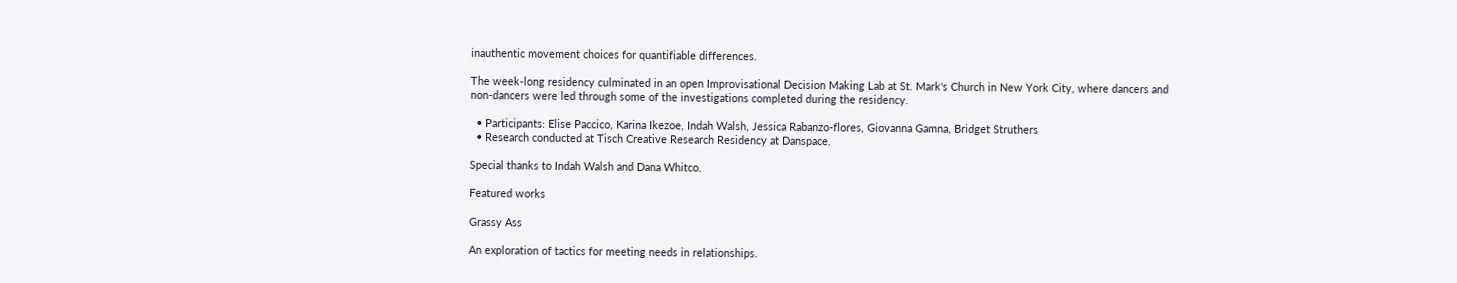inauthentic movement choices for quantifiable differences.

The week-long residency culminated in an open Improvisational Decision Making Lab at St. Mark's Church in New York City, where dancers and non-dancers were led through some of the investigations completed during the residency.

  • Participants: Elise Paccico, Karina Ikezoe, Indah Walsh, Jessica Rabanzo-flores, Giovanna Gamna, Bridget Struthers
  • Research conducted at Tisch Creative Research Residency at Danspace.

Special thanks to Indah Walsh and Dana Whitco.

Featured works

Grassy Ass

An exploration of tactics for meeting needs in relationships.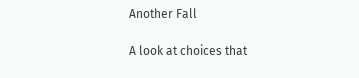Another Fall

A look at choices that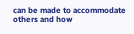can be made to accommodate others and how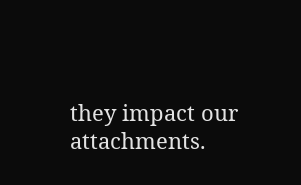they impact our attachments.